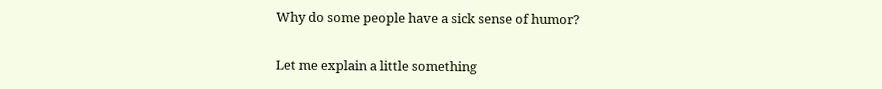Why do some people have a sick sense of humor?

Let me explain a little something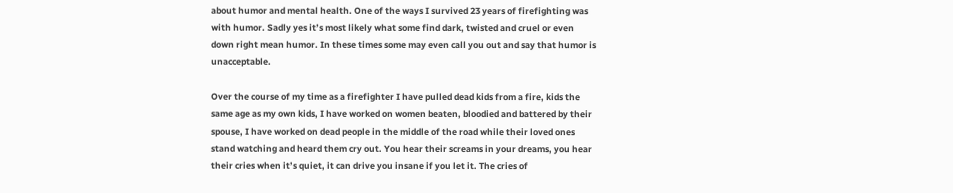about humor and mental health. One of the ways I survived 23 years of firefighting was with humor. Sadly yes it’s most likely what some find dark, twisted and cruel or even down right mean humor. In these times some may even call you out and say that humor is unacceptable.

Over the course of my time as a firefighter I have pulled dead kids from a fire, kids the same age as my own kids, I have worked on women beaten, bloodied and battered by their spouse, I have worked on dead people in the middle of the road while their loved ones stand watching and heard them cry out. You hear their screams in your dreams, you hear their cries when it’s quiet, it can drive you insane if you let it. The cries of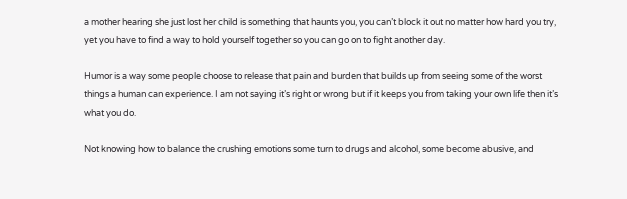a mother hearing she just lost her child is something that haunts you, you can’t block it out no matter how hard you try, yet you have to find a way to hold yourself together so you can go on to fight another day.

Humor is a way some people choose to release that pain and burden that builds up from seeing some of the worst things a human can experience. I am not saying it’s right or wrong but if it keeps you from taking your own life then it’s what you do.

Not knowing how to balance the crushing emotions some turn to drugs and alcohol, some become abusive, and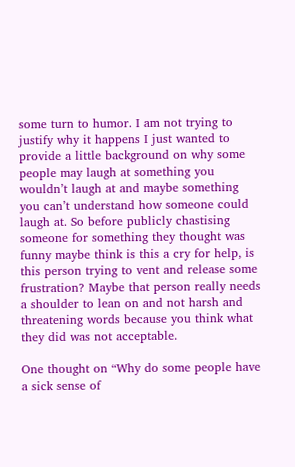some turn to humor. I am not trying to justify why it happens I just wanted to provide a little background on why some people may laugh at something you wouldn’t laugh at and maybe something you can’t understand how someone could laugh at. So before publicly chastising someone for something they thought was funny maybe think is this a cry for help, is this person trying to vent and release some frustration? Maybe that person really needs a shoulder to lean on and not harsh and threatening words because you think what they did was not acceptable.

One thought on “Why do some people have a sick sense of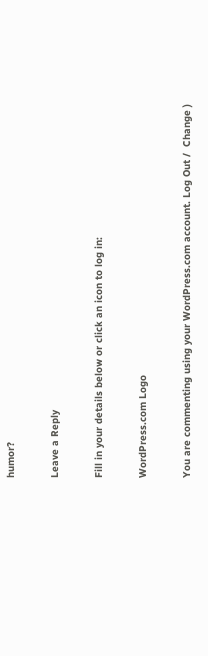humor?

Leave a Reply

Fill in your details below or click an icon to log in:

WordPress.com Logo

You are commenting using your WordPress.com account. Log Out /  Change )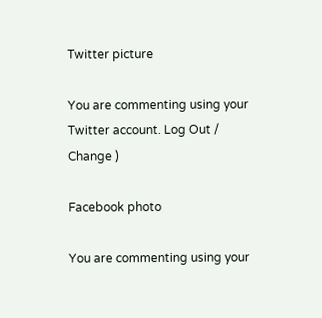Twitter picture

You are commenting using your Twitter account. Log Out /  Change )

Facebook photo

You are commenting using your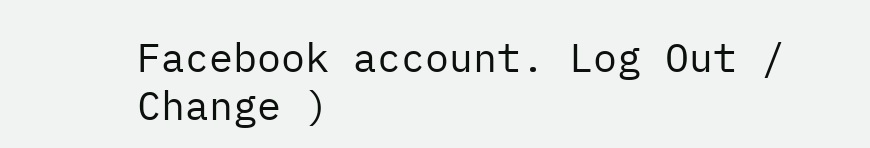Facebook account. Log Out /  Change )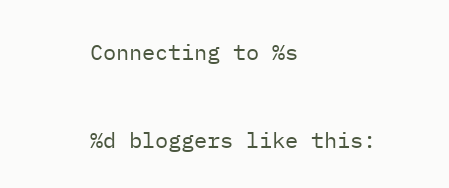Connecting to %s

%d bloggers like this: